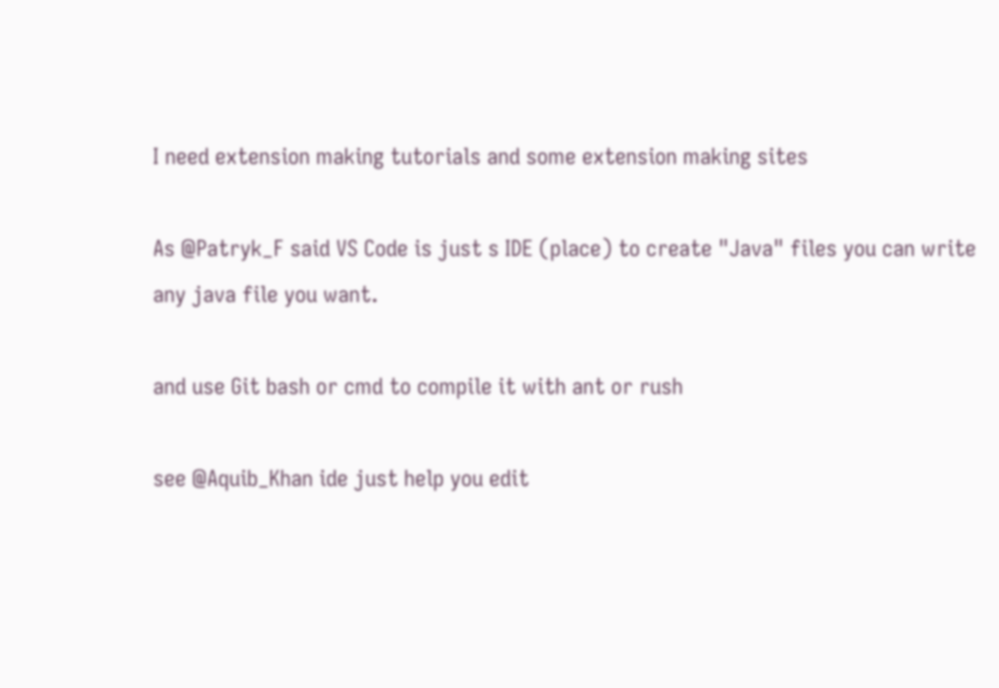I need extension making tutorials and some extension making sites

As @Patryk_F said VS Code is just s IDE (place) to create "Java" files you can write any java file you want.

and use Git bash or cmd to compile it with ant or rush

see @Aquib_Khan ide just help you edit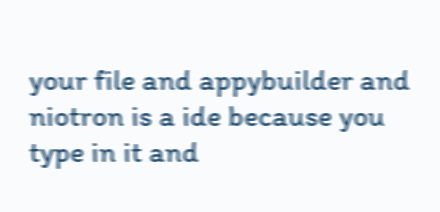your file and appybuilder and niotron is a ide because you type in it and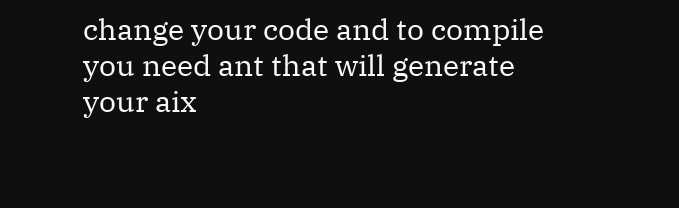change your code and to compile you need ant that will generate your aix